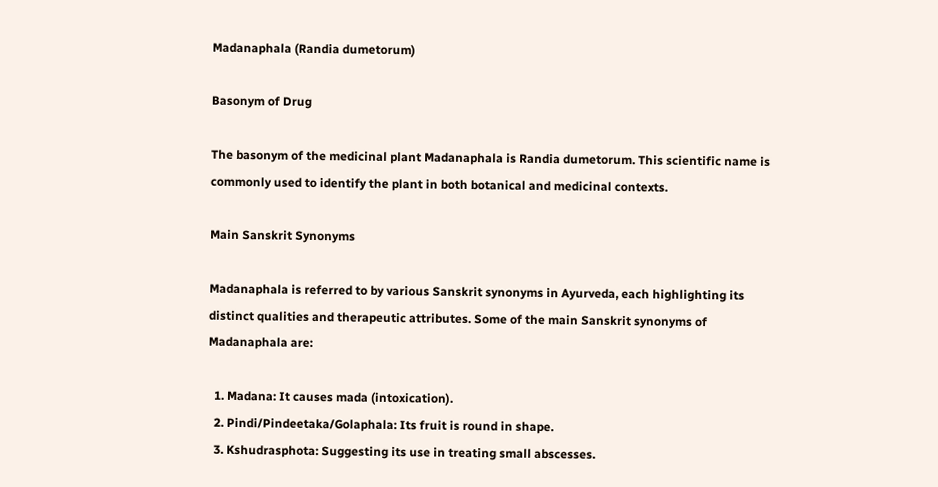Madanaphala (Randia dumetorum)

Basonym of Drug

The basonym of the medicinal plant Madanaphala is Randia dumetorum. This scientific name is commonly used to identify the plant in both botanical and medicinal contexts.

Main Sanskrit Synonyms

Madanaphala is referred to by various Sanskrit synonyms in Ayurveda, each highlighting its distinct qualities and therapeutic attributes. Some of the main Sanskrit synonyms of Madanaphala are:

  1. Madana: It causes mada (intoxication).
  2. Pindi/Pindeetaka/Golaphala: Its fruit is round in shape.
  3. Kshudrasphota: Suggesting its use in treating small abscesses.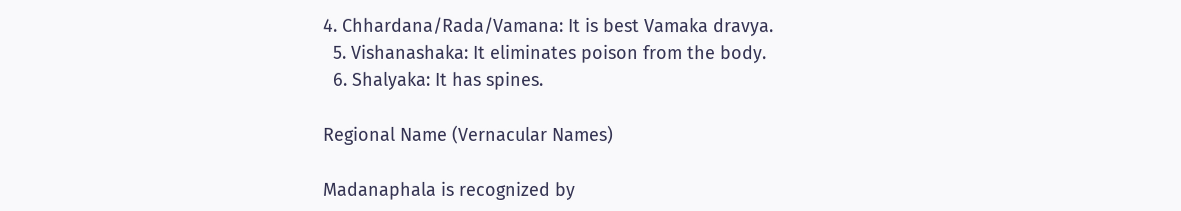4. Chhardana/Rada/Vamana: It is best Vamaka dravya.
  5. Vishanashaka: It eliminates poison from the body.
  6. Shalyaka: It has spines.

Regional Name (Vernacular Names)

Madanaphala is recognized by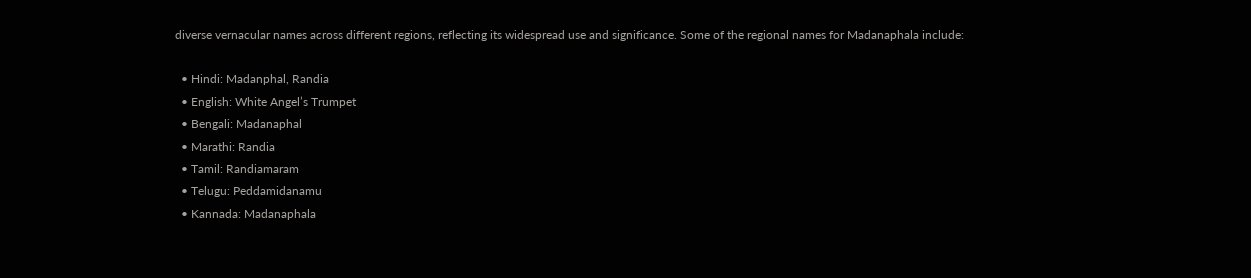diverse vernacular names across different regions, reflecting its widespread use and significance. Some of the regional names for Madanaphala include:

  • Hindi: Madanphal, Randia
  • English: White Angel’s Trumpet
  • Bengali: Madanaphal
  • Marathi: Randia
  • Tamil: Randiamaram
  • Telugu: Peddamidanamu
  • Kannada: Madanaphala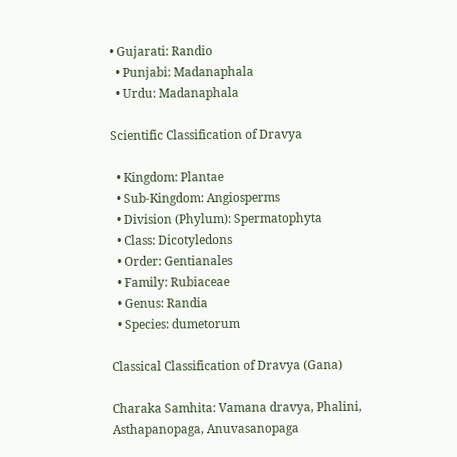• Gujarati: Randio
  • Punjabi: Madanaphala
  • Urdu: Madanaphala

Scientific Classification of Dravya

  • Kingdom: Plantae
  • Sub-Kingdom: Angiosperms
  • Division (Phylum): Spermatophyta
  • Class: Dicotyledons
  • Order: Gentianales
  • Family: Rubiaceae
  • Genus: Randia
  • Species: dumetorum

Classical Classification of Dravya (Gana)

Charaka Samhita: Vamana dravya, Phalini, Asthapanopaga, Anuvasanopaga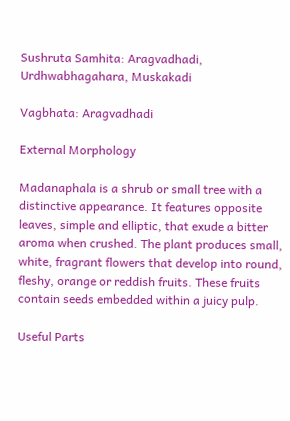Sushruta Samhita: Aragvadhadi, Urdhwabhagahara, Muskakadi

Vagbhata: Aragvadhadi

External Morphology

Madanaphala is a shrub or small tree with a distinctive appearance. It features opposite leaves, simple and elliptic, that exude a bitter aroma when crushed. The plant produces small, white, fragrant flowers that develop into round, fleshy, orange or reddish fruits. These fruits contain seeds embedded within a juicy pulp.

Useful Parts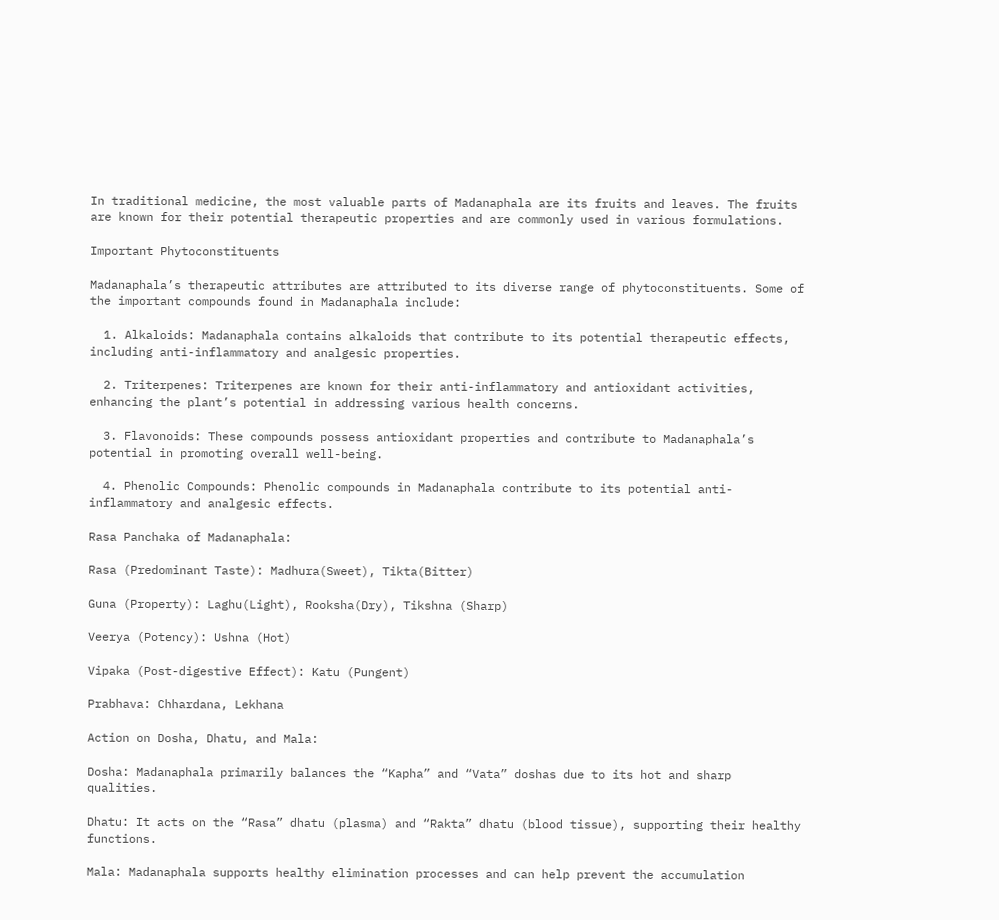In traditional medicine, the most valuable parts of Madanaphala are its fruits and leaves. The fruits are known for their potential therapeutic properties and are commonly used in various formulations.

Important Phytoconstituents

Madanaphala’s therapeutic attributes are attributed to its diverse range of phytoconstituents. Some of the important compounds found in Madanaphala include:

  1. Alkaloids: Madanaphala contains alkaloids that contribute to its potential therapeutic effects, including anti-inflammatory and analgesic properties.

  2. Triterpenes: Triterpenes are known for their anti-inflammatory and antioxidant activities, enhancing the plant’s potential in addressing various health concerns.

  3. Flavonoids: These compounds possess antioxidant properties and contribute to Madanaphala’s potential in promoting overall well-being.

  4. Phenolic Compounds: Phenolic compounds in Madanaphala contribute to its potential anti-inflammatory and analgesic effects.

Rasa Panchaka of Madanaphala:

Rasa (Predominant Taste): Madhura(Sweet), Tikta(Bitter)

Guna (Property): Laghu(Light), Rooksha(Dry), Tikshna (Sharp)

Veerya (Potency): Ushna (Hot)

Vipaka (Post-digestive Effect): Katu (Pungent)

Prabhava: Chhardana, Lekhana

Action on Dosha, Dhatu, and Mala:

Dosha: Madanaphala primarily balances the “Kapha” and “Vata” doshas due to its hot and sharp qualities.

Dhatu: It acts on the “Rasa” dhatu (plasma) and “Rakta” dhatu (blood tissue), supporting their healthy functions.

Mala: Madanaphala supports healthy elimination processes and can help prevent the accumulation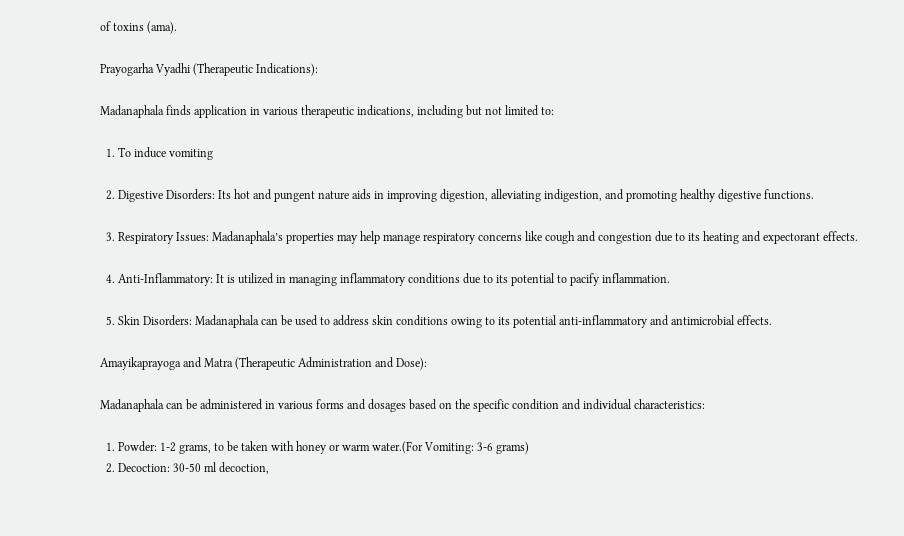of toxins (ama).

Prayogarha Vyadhi (Therapeutic Indications):

Madanaphala finds application in various therapeutic indications, including but not limited to:

  1. To induce vomiting

  2. Digestive Disorders: Its hot and pungent nature aids in improving digestion, alleviating indigestion, and promoting healthy digestive functions.

  3. Respiratory Issues: Madanaphala’s properties may help manage respiratory concerns like cough and congestion due to its heating and expectorant effects.

  4. Anti-Inflammatory: It is utilized in managing inflammatory conditions due to its potential to pacify inflammation.

  5. Skin Disorders: Madanaphala can be used to address skin conditions owing to its potential anti-inflammatory and antimicrobial effects.

Amayikaprayoga and Matra (Therapeutic Administration and Dose):

Madanaphala can be administered in various forms and dosages based on the specific condition and individual characteristics:

  1. Powder: 1-2 grams, to be taken with honey or warm water.(For Vomiting: 3-6 grams)
  2. Decoction: 30-50 ml decoction,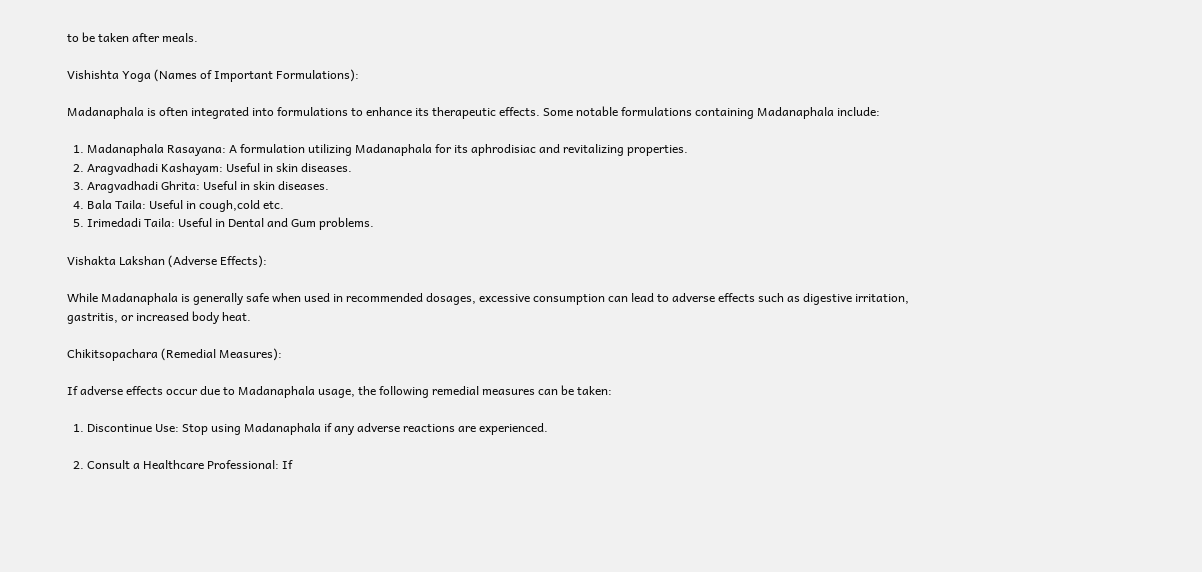to be taken after meals.

Vishishta Yoga (Names of Important Formulations):

Madanaphala is often integrated into formulations to enhance its therapeutic effects. Some notable formulations containing Madanaphala include:

  1. Madanaphala Rasayana: A formulation utilizing Madanaphala for its aphrodisiac and revitalizing properties.
  2. Aragvadhadi Kashayam: Useful in skin diseases.
  3. Aragvadhadi Ghrita: Useful in skin diseases.
  4. Bala Taila: Useful in cough,cold etc.
  5. Irimedadi Taila: Useful in Dental and Gum problems.

Vishakta Lakshan (Adverse Effects):

While Madanaphala is generally safe when used in recommended dosages, excessive consumption can lead to adverse effects such as digestive irritation, gastritis, or increased body heat.

Chikitsopachara (Remedial Measures):

If adverse effects occur due to Madanaphala usage, the following remedial measures can be taken:

  1. Discontinue Use: Stop using Madanaphala if any adverse reactions are experienced.

  2. Consult a Healthcare Professional: If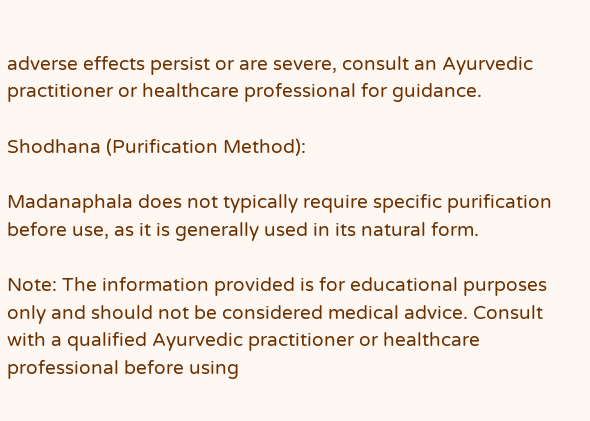adverse effects persist or are severe, consult an Ayurvedic practitioner or healthcare professional for guidance.

Shodhana (Purification Method):

Madanaphala does not typically require specific purification before use, as it is generally used in its natural form.

Note: The information provided is for educational purposes only and should not be considered medical advice. Consult with a qualified Ayurvedic practitioner or healthcare professional before using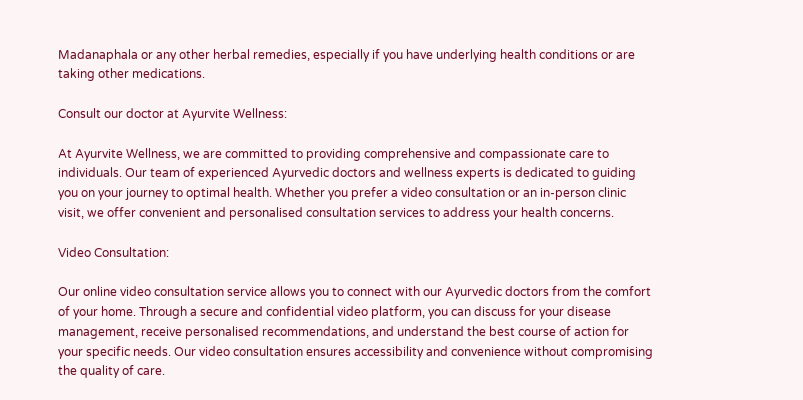Madanaphala or any other herbal remedies, especially if you have underlying health conditions or are taking other medications.

Consult our doctor at Ayurvite Wellness:

At Ayurvite Wellness, we are committed to providing comprehensive and compassionate care to individuals. Our team of experienced Ayurvedic doctors and wellness experts is dedicated to guiding you on your journey to optimal health. Whether you prefer a video consultation or an in-person clinic visit, we offer convenient and personalised consultation services to address your health concerns.

Video Consultation:

Our online video consultation service allows you to connect with our Ayurvedic doctors from the comfort of your home. Through a secure and confidential video platform, you can discuss for your disease management, receive personalised recommendations, and understand the best course of action for your specific needs. Our video consultation ensures accessibility and convenience without compromising the quality of care.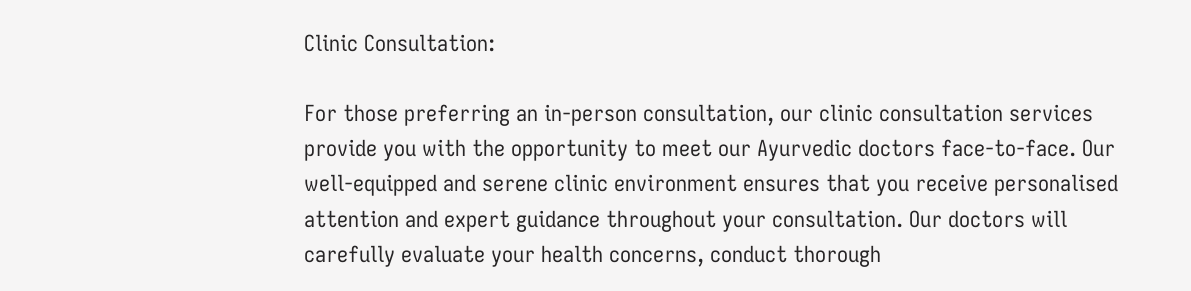Clinic Consultation:

For those preferring an in-person consultation, our clinic consultation services provide you with the opportunity to meet our Ayurvedic doctors face-to-face. Our well-equipped and serene clinic environment ensures that you receive personalised attention and expert guidance throughout your consultation. Our doctors will carefully evaluate your health concerns, conduct thorough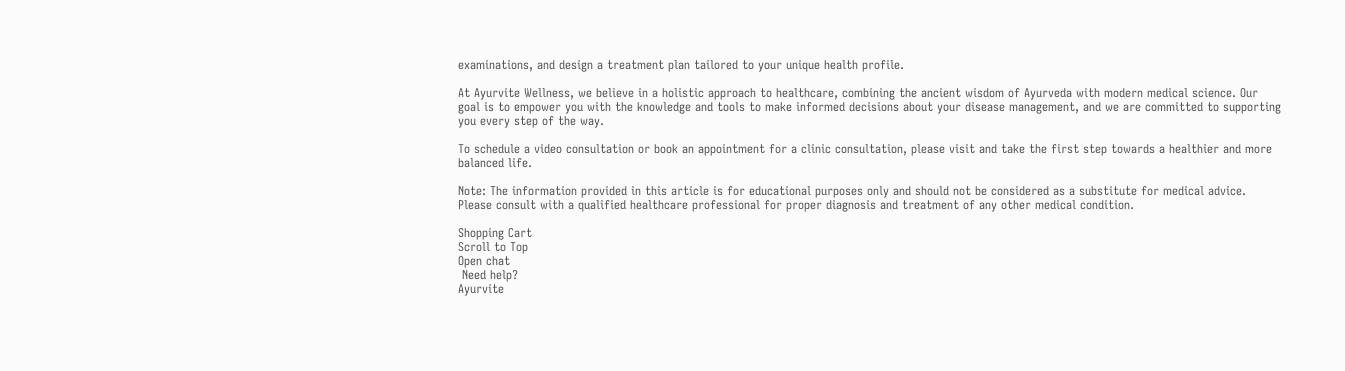examinations, and design a treatment plan tailored to your unique health profile.

At Ayurvite Wellness, we believe in a holistic approach to healthcare, combining the ancient wisdom of Ayurveda with modern medical science. Our goal is to empower you with the knowledge and tools to make informed decisions about your disease management, and we are committed to supporting you every step of the way.

To schedule a video consultation or book an appointment for a clinic consultation, please visit and take the first step towards a healthier and more balanced life.

Note: The information provided in this article is for educational purposes only and should not be considered as a substitute for medical advice. Please consult with a qualified healthcare professional for proper diagnosis and treatment of any other medical condition.

Shopping Cart
Scroll to Top
Open chat
 Need help?
Ayurvite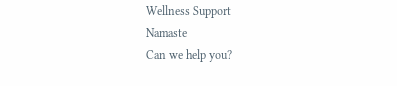Wellness Support
Namaste
Can we help you?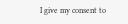I give my consent to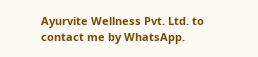Ayurvite Wellness Pvt. Ltd. to contact me by WhatsApp.